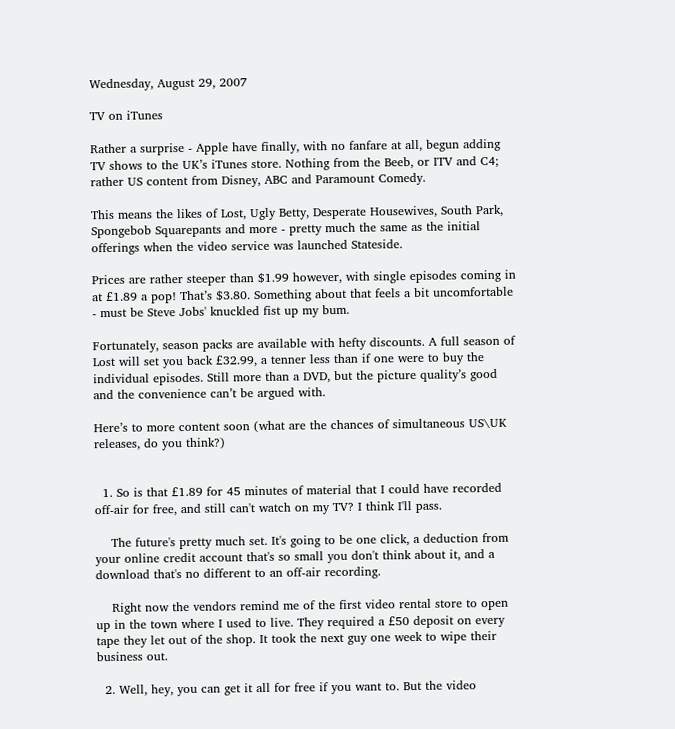Wednesday, August 29, 2007

TV on iTunes

Rather a surprise - Apple have finally, with no fanfare at all, begun adding TV shows to the UK’s iTunes store. Nothing from the Beeb, or ITV and C4; rather US content from Disney, ABC and Paramount Comedy.

This means the likes of Lost, Ugly Betty, Desperate Housewives, South Park, Spongebob Squarepants and more - pretty much the same as the initial offerings when the video service was launched Stateside.

Prices are rather steeper than $1.99 however, with single episodes coming in at £1.89 a pop! That’s $3.80. Something about that feels a bit uncomfortable - must be Steve Jobs' knuckled fist up my bum.

Fortunately, season packs are available with hefty discounts. A full season of Lost will set you back £32.99, a tenner less than if one were to buy the individual episodes. Still more than a DVD, but the picture quality’s good and the convenience can’t be argued with.

Here’s to more content soon (what are the chances of simultaneous US\UK releases, do you think?)


  1. So is that £1.89 for 45 minutes of material that I could have recorded off-air for free, and still can't watch on my TV? I think I'll pass.

    The future's pretty much set. It's going to be one click, a deduction from your online credit account that's so small you don't think about it, and a download that's no different to an off-air recording.

    Right now the vendors remind me of the first video rental store to open up in the town where I used to live. They required a £50 deposit on every tape they let out of the shop. It took the next guy one week to wipe their business out.

  2. Well, hey, you can get it all for free if you want to. But the video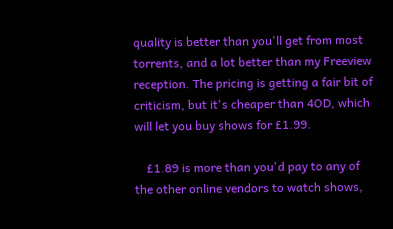quality is better than you'll get from most torrents, and a lot better than my Freeview reception. The pricing is getting a fair bit of criticism, but it's cheaper than 4OD, which will let you buy shows for £1.99.

    £1.89 is more than you'd pay to any of the other online vendors to watch shows,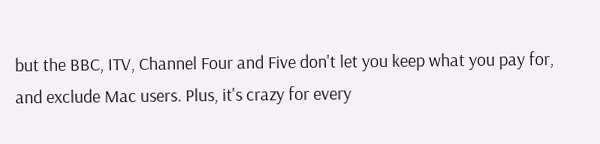but the BBC, ITV, Channel Four and Five don't let you keep what you pay for, and exclude Mac users. Plus, it's crazy for every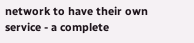network to have their own service - a complete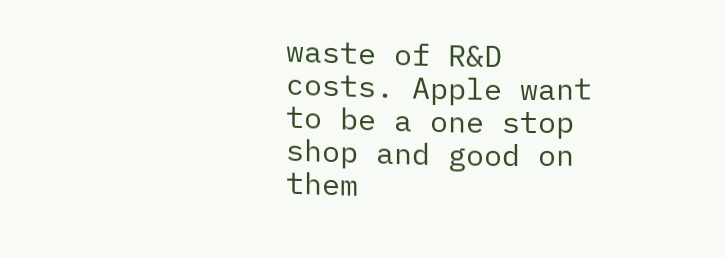waste of R&D costs. Apple want to be a one stop shop and good on them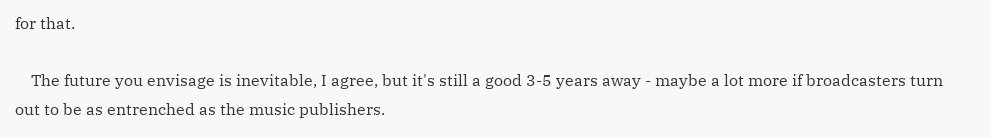for that.

    The future you envisage is inevitable, I agree, but it's still a good 3-5 years away - maybe a lot more if broadcasters turn out to be as entrenched as the music publishers.